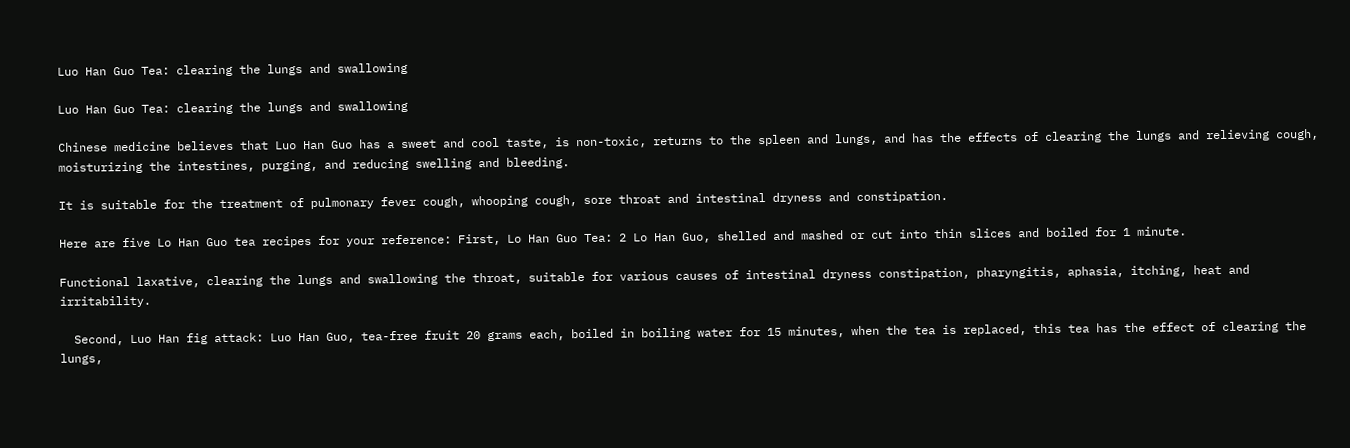Luo Han Guo Tea: clearing the lungs and swallowing

Luo Han Guo Tea: clearing the lungs and swallowing

Chinese medicine believes that Luo Han Guo has a sweet and cool taste, is non-toxic, returns to the spleen and lungs, and has the effects of clearing the lungs and relieving cough, moisturizing the intestines, purging, and reducing swelling and bleeding.

It is suitable for the treatment of pulmonary fever cough, whooping cough, sore throat and intestinal dryness and constipation.

Here are five Lo Han Guo tea recipes for your reference: First, Lo Han Guo Tea: 2 Lo Han Guo, shelled and mashed or cut into thin slices and boiled for 1 minute.

Functional laxative, clearing the lungs and swallowing the throat, suitable for various causes of intestinal dryness constipation, pharyngitis, aphasia, itching, heat and irritability.

  Second, Luo Han fig attack: Luo Han Guo, tea-free fruit 20 grams each, boiled in boiling water for 15 minutes, when the tea is replaced, this tea has the effect of clearing the lungs,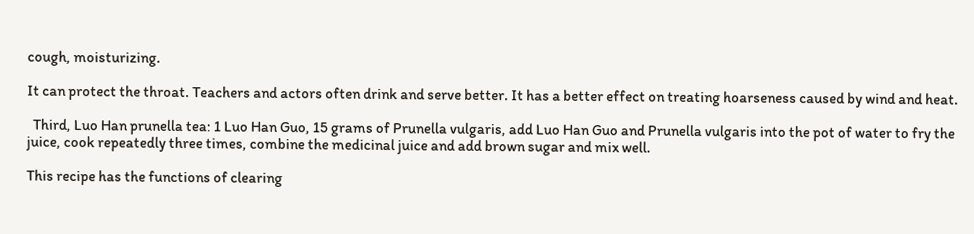cough, moisturizing.

It can protect the throat. Teachers and actors often drink and serve better. It has a better effect on treating hoarseness caused by wind and heat.

  Third, Luo Han prunella tea: 1 Luo Han Guo, 15 grams of Prunella vulgaris, add Luo Han Guo and Prunella vulgaris into the pot of water to fry the juice, cook repeatedly three times, combine the medicinal juice and add brown sugar and mix well.

This recipe has the functions of clearing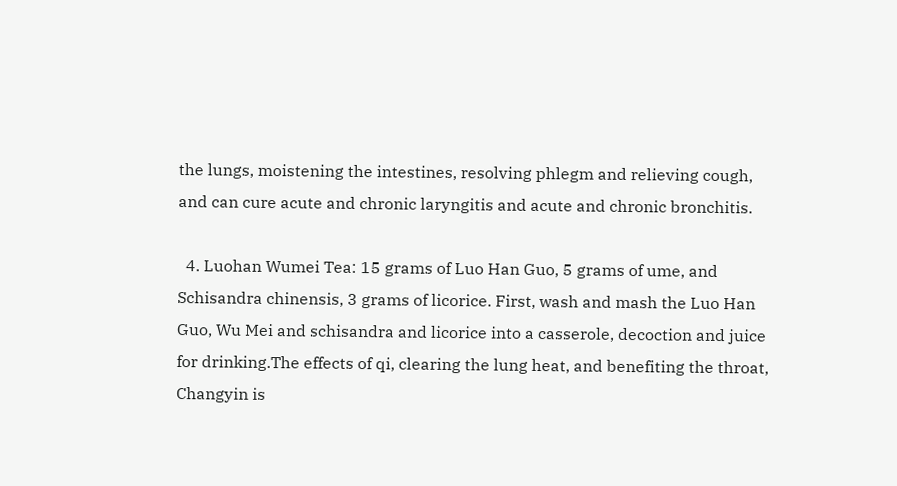the lungs, moistening the intestines, resolving phlegm and relieving cough, and can cure acute and chronic laryngitis and acute and chronic bronchitis.

  4. Luohan Wumei Tea: 15 grams of Luo Han Guo, 5 grams of ume, and Schisandra chinensis, 3 grams of licorice. First, wash and mash the Luo Han Guo, Wu Mei and schisandra and licorice into a casserole, decoction and juice for drinking.The effects of qi, clearing the lung heat, and benefiting the throat, Changyin is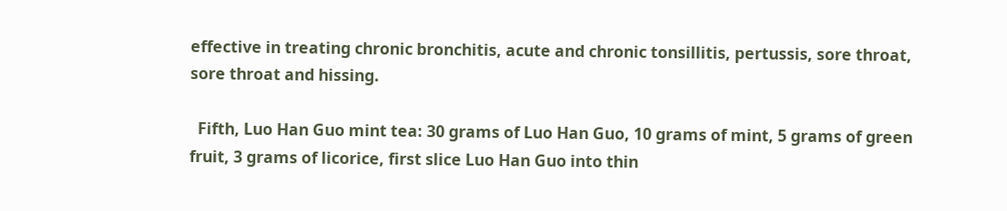effective in treating chronic bronchitis, acute and chronic tonsillitis, pertussis, sore throat, sore throat and hissing.

  Fifth, Luo Han Guo mint tea: 30 grams of Luo Han Guo, 10 grams of mint, 5 grams of green fruit, 3 grams of licorice, first slice Luo Han Guo into thin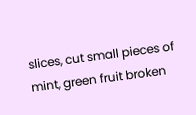slices, cut small pieces of mint, green fruit broken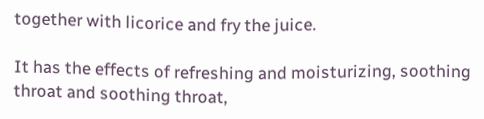together with licorice and fry the juice.

It has the effects of refreshing and moisturizing, soothing throat and soothing throat,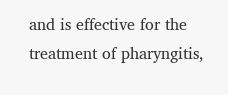and is effective for the treatment of pharyngitis,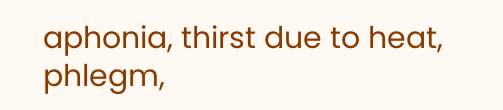aphonia, thirst due to heat, phlegm,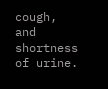cough, and shortness of urine.